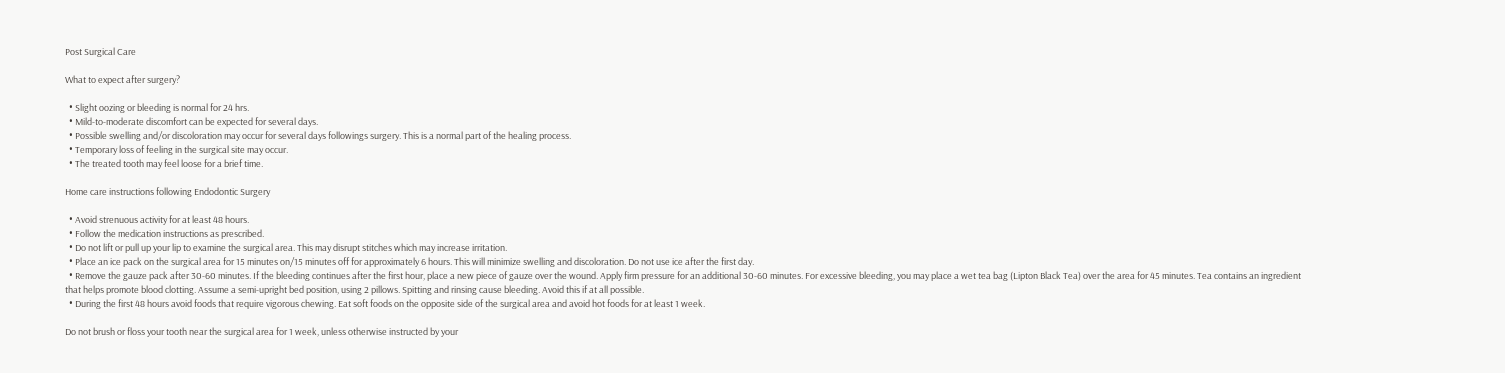Post Surgical Care

What to expect after surgery?

  • Slight oozing or bleeding is normal for 24 hrs.
  • Mild-to-moderate discomfort can be expected for several days.
  • Possible swelling and/or discoloration may occur for several days followings surgery. This is a normal part of the healing process.
  • Temporary loss of feeling in the surgical site may occur.
  • The treated tooth may feel loose for a brief time.

Home care instructions following Endodontic Surgery

  • Avoid strenuous activity for at least 48 hours.
  • Follow the medication instructions as prescribed.
  • Do not lift or pull up your lip to examine the surgical area. This may disrupt stitches which may increase irritation.
  • Place an ice pack on the surgical area for 15 minutes on/15 minutes off for approximately 6 hours. This will minimize swelling and discoloration. Do not use ice after the first day.
  • Remove the gauze pack after 30-60 minutes. If the bleeding continues after the first hour, place a new piece of gauze over the wound. Apply firm pressure for an additional 30-60 minutes. For excessive bleeding, you may place a wet tea bag (Lipton Black Tea) over the area for 45 minutes. Tea contains an ingredient that helps promote blood clotting. Assume a semi-upright bed position, using 2 pillows. Spitting and rinsing cause bleeding. Avoid this if at all possible.
  • During the first 48 hours avoid foods that require vigorous chewing. Eat soft foods on the opposite side of the surgical area and avoid hot foods for at least 1 week.

Do not brush or floss your tooth near the surgical area for 1 week, unless otherwise instructed by your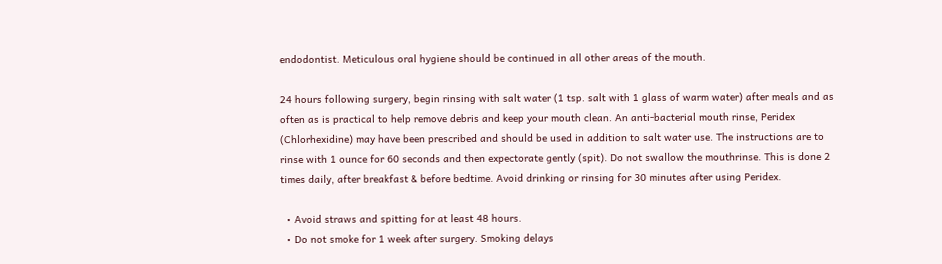endodontist. Meticulous oral hygiene should be continued in all other areas of the mouth.

24 hours following surgery, begin rinsing with salt water (1 tsp. salt with 1 glass of warm water) after meals and as often as is practical to help remove debris and keep your mouth clean. An anti-bacterial mouth rinse, Peridex (Chlorhexidine) may have been prescribed and should be used in addition to salt water use. The instructions are to rinse with 1 ounce for 60 seconds and then expectorate gently (spit). Do not swallow the mouthrinse. This is done 2 times daily, after breakfast & before bedtime. Avoid drinking or rinsing for 30 minutes after using Peridex.

  • Avoid straws and spitting for at least 48 hours.
  • Do not smoke for 1 week after surgery. Smoking delays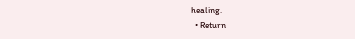healing.
  • Return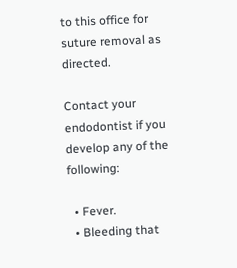to this office for suture removal as directed.

Contact your endodontist if you develop any of the following:

  • Fever.
  • Bleeding that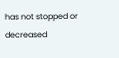has not stopped or decreased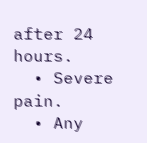after 24 hours.
  • Severe pain.
  • Any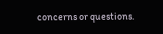concerns or questions.